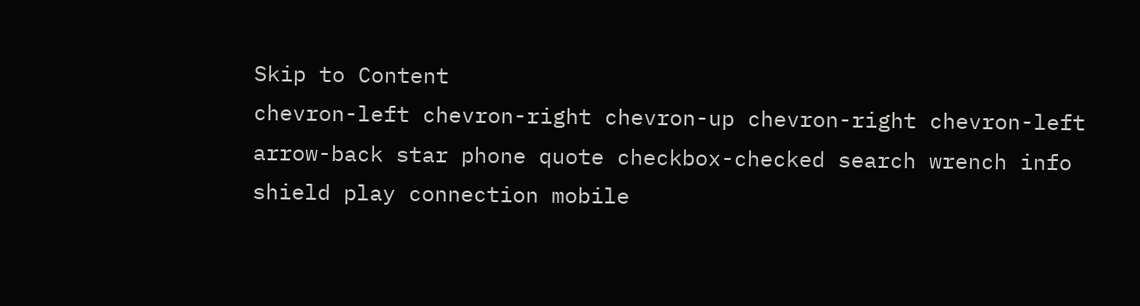Skip to Content
chevron-left chevron-right chevron-up chevron-right chevron-left arrow-back star phone quote checkbox-checked search wrench info shield play connection mobile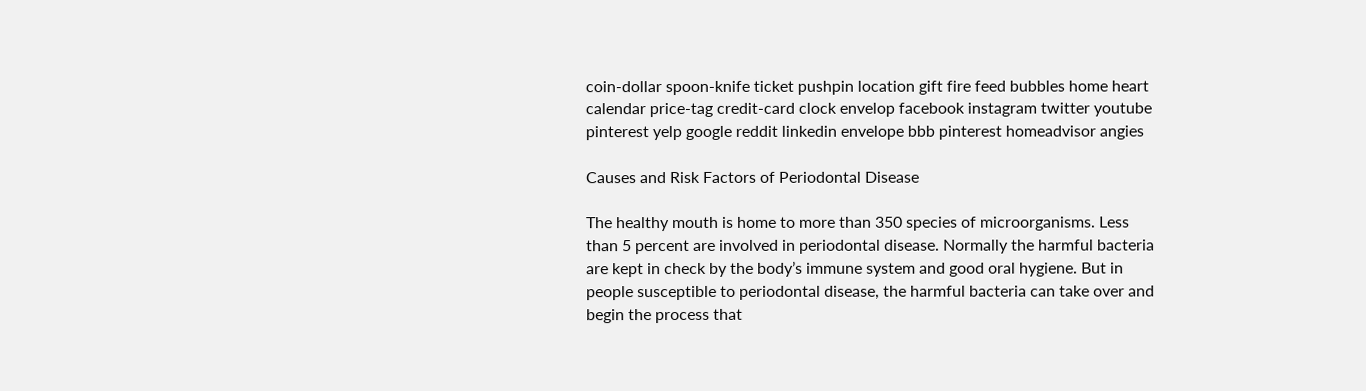coin-dollar spoon-knife ticket pushpin location gift fire feed bubbles home heart calendar price-tag credit-card clock envelop facebook instagram twitter youtube pinterest yelp google reddit linkedin envelope bbb pinterest homeadvisor angies

Causes and Risk Factors of Periodontal Disease

The healthy mouth is home to more than 350 species of microorganisms. Less than 5 percent are involved in periodontal disease. Normally the harmful bacteria are kept in check by the body’s immune system and good oral hygiene. But in people susceptible to periodontal disease, the harmful bacteria can take over and begin the process that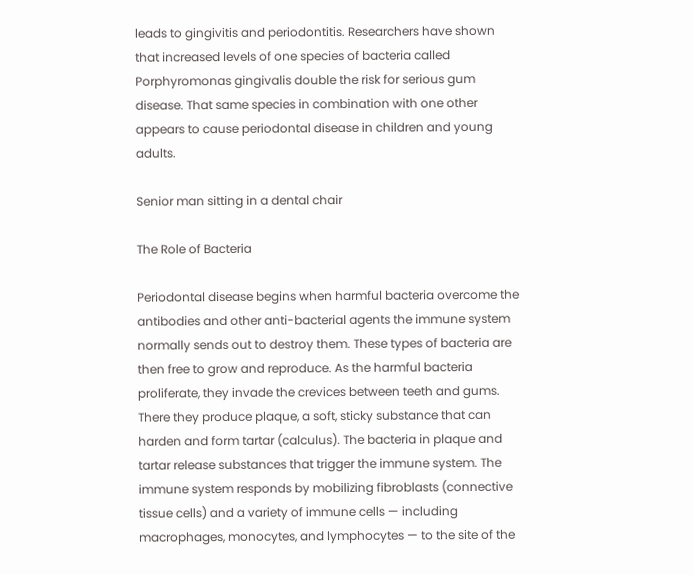leads to gingivitis and periodontitis. Researchers have shown that increased levels of one species of bacteria called Porphyromonas gingivalis double the risk for serious gum disease. That same species in combination with one other appears to cause periodontal disease in children and young adults.

Senior man sitting in a dental chair

The Role of Bacteria

Periodontal disease begins when harmful bacteria overcome the antibodies and other anti-bacterial agents the immune system normally sends out to destroy them. These types of bacteria are then free to grow and reproduce. As the harmful bacteria proliferate, they invade the crevices between teeth and gums. There they produce plaque, a soft, sticky substance that can harden and form tartar (calculus). The bacteria in plaque and tartar release substances that trigger the immune system. The immune system responds by mobilizing fibroblasts (connective tissue cells) and a variety of immune cells — including macrophages, monocytes, and lymphocytes — to the site of the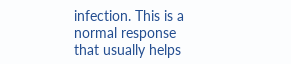infection. This is a normal response that usually helps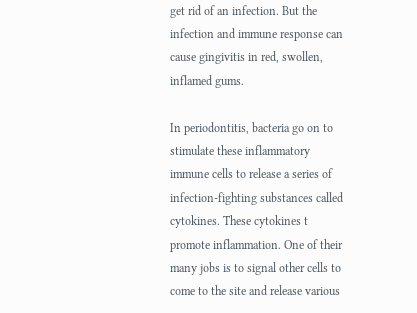get rid of an infection. But the infection and immune response can cause gingivitis in red, swollen, inflamed gums.

In periodontitis, bacteria go on to stimulate these inflammatory immune cells to release a series of infection-fighting substances called cytokines. These cytokines t promote inflammation. One of their many jobs is to signal other cells to come to the site and release various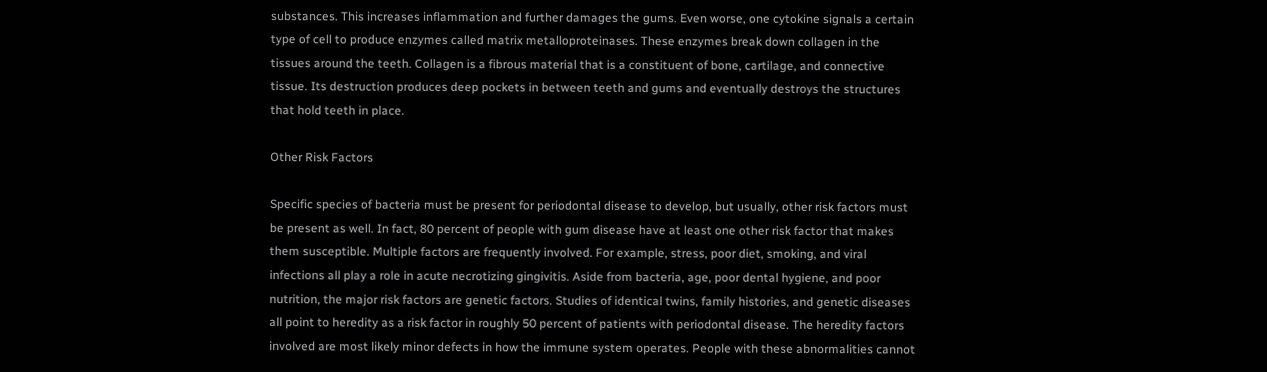substances. This increases inflammation and further damages the gums. Even worse, one cytokine signals a certain type of cell to produce enzymes called matrix metalloproteinases. These enzymes break down collagen in the tissues around the teeth. Collagen is a fibrous material that is a constituent of bone, cartilage, and connective tissue. Its destruction produces deep pockets in between teeth and gums and eventually destroys the structures that hold teeth in place.

Other Risk Factors

Specific species of bacteria must be present for periodontal disease to develop, but usually, other risk factors must be present as well. In fact, 80 percent of people with gum disease have at least one other risk factor that makes them susceptible. Multiple factors are frequently involved. For example, stress, poor diet, smoking, and viral infections all play a role in acute necrotizing gingivitis. Aside from bacteria, age, poor dental hygiene, and poor nutrition, the major risk factors are genetic factors. Studies of identical twins, family histories, and genetic diseases all point to heredity as a risk factor in roughly 50 percent of patients with periodontal disease. The heredity factors involved are most likely minor defects in how the immune system operates. People with these abnormalities cannot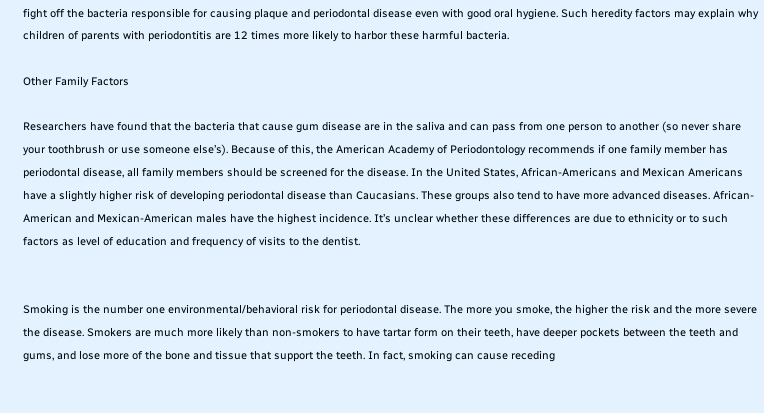fight off the bacteria responsible for causing plaque and periodontal disease even with good oral hygiene. Such heredity factors may explain why children of parents with periodontitis are 12 times more likely to harbor these harmful bacteria.

Other Family Factors

Researchers have found that the bacteria that cause gum disease are in the saliva and can pass from one person to another (so never share your toothbrush or use someone else’s). Because of this, the American Academy of Periodontology recommends if one family member has periodontal disease, all family members should be screened for the disease. In the United States, African-Americans and Mexican Americans have a slightly higher risk of developing periodontal disease than Caucasians. These groups also tend to have more advanced diseases. African-American and Mexican-American males have the highest incidence. It’s unclear whether these differences are due to ethnicity or to such factors as level of education and frequency of visits to the dentist.


Smoking is the number one environmental/behavioral risk for periodontal disease. The more you smoke, the higher the risk and the more severe the disease. Smokers are much more likely than non-smokers to have tartar form on their teeth, have deeper pockets between the teeth and gums, and lose more of the bone and tissue that support the teeth. In fact, smoking can cause receding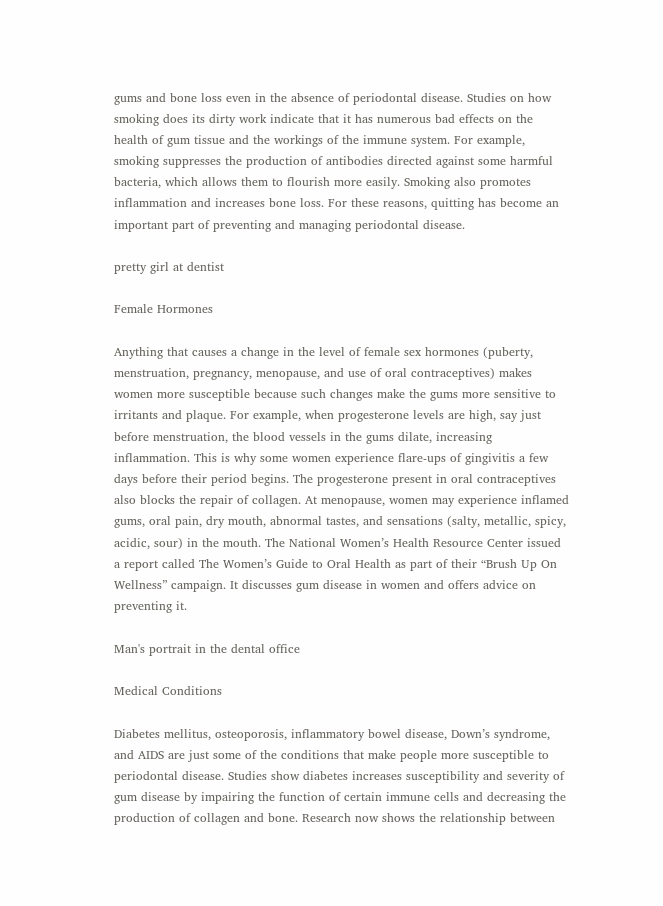gums and bone loss even in the absence of periodontal disease. Studies on how smoking does its dirty work indicate that it has numerous bad effects on the health of gum tissue and the workings of the immune system. For example, smoking suppresses the production of antibodies directed against some harmful bacteria, which allows them to flourish more easily. Smoking also promotes inflammation and increases bone loss. For these reasons, quitting has become an important part of preventing and managing periodontal disease.

pretty girl at dentist

Female Hormones

Anything that causes a change in the level of female sex hormones (puberty, menstruation, pregnancy, menopause, and use of oral contraceptives) makes women more susceptible because such changes make the gums more sensitive to irritants and plaque. For example, when progesterone levels are high, say just before menstruation, the blood vessels in the gums dilate, increasing inflammation. This is why some women experience flare-ups of gingivitis a few days before their period begins. The progesterone present in oral contraceptives also blocks the repair of collagen. At menopause, women may experience inflamed gums, oral pain, dry mouth, abnormal tastes, and sensations (salty, metallic, spicy, acidic, sour) in the mouth. The National Women’s Health Resource Center issued a report called The Women’s Guide to Oral Health as part of their “Brush Up On Wellness” campaign. It discusses gum disease in women and offers advice on preventing it.

Man's portrait in the dental office

Medical Conditions

Diabetes mellitus, osteoporosis, inflammatory bowel disease, Down’s syndrome, and AIDS are just some of the conditions that make people more susceptible to periodontal disease. Studies show diabetes increases susceptibility and severity of gum disease by impairing the function of certain immune cells and decreasing the production of collagen and bone. Research now shows the relationship between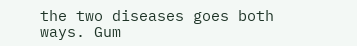the two diseases goes both ways. Gum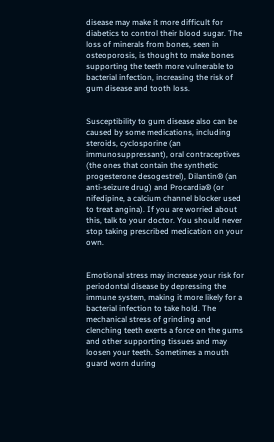disease may make it more difficult for diabetics to control their blood sugar. The loss of minerals from bones, seen in osteoporosis, is thought to make bones supporting the teeth more vulnerable to bacterial infection, increasing the risk of gum disease and tooth loss.


Susceptibility to gum disease also can be caused by some medications, including steroids, cyclosporine (an immunosuppressant), oral contraceptives (the ones that contain the synthetic progesterone desogestrel), Dilantin® (an anti-seizure drug) and Procardia® (or nifedipine, a calcium channel blocker used to treat angina). If you are worried about this, talk to your doctor. You should never stop taking prescribed medication on your own.


Emotional stress may increase your risk for periodontal disease by depressing the immune system, making it more likely for a bacterial infection to take hold. The mechanical stress of grinding and clenching teeth exerts a force on the gums and other supporting tissues and may loosen your teeth. Sometimes a mouth guard worn during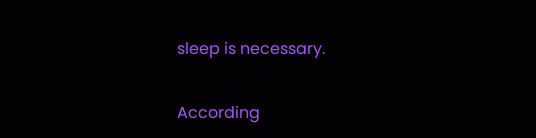sleep is necessary.


According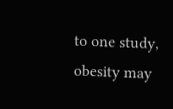to one study, obesity may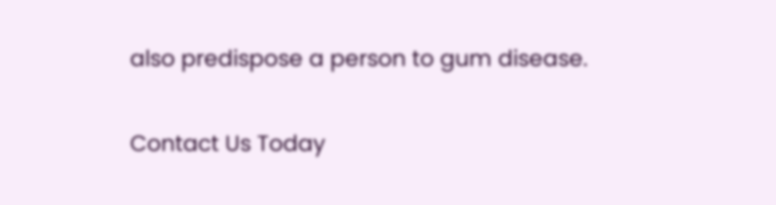also predispose a person to gum disease.

Contact Us Today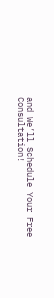and We’ll Schedule Your Free Consultation!